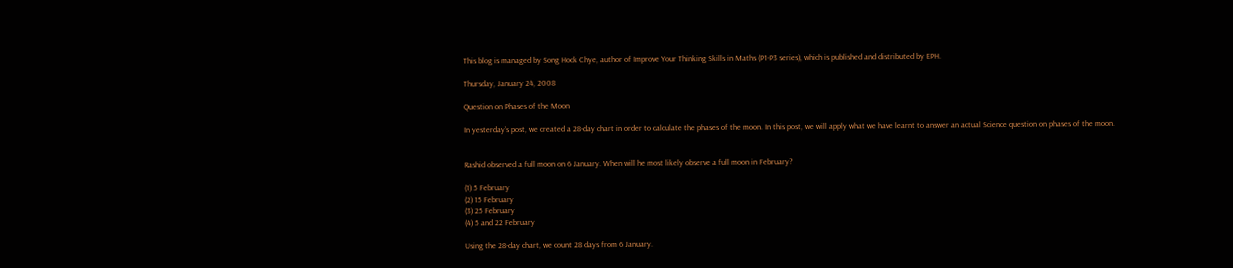This blog is managed by Song Hock Chye, author of Improve Your Thinking Skills in Maths (P1-P3 series), which is published and distributed by EPH.

Thursday, January 24, 2008

Question on Phases of the Moon

In yesterday’s post, we created a 28-day chart in order to calculate the phases of the moon. In this post, we will apply what we have learnt to answer an actual Science question on phases of the moon.


Rashid observed a full moon on 6 January. When will he most likely observe a full moon in February?

(1) 5 February
(2) 15 February
(3) 25 February
(4) 5 and 22 February

Using the 28-day chart, we count 28 days from 6 January.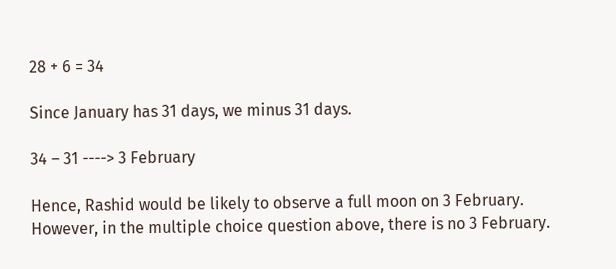28 + 6 = 34

Since January has 31 days, we minus 31 days.

34 – 31 ----> 3 February

Hence, Rashid would be likely to observe a full moon on 3 February. However, in the multiple choice question above, there is no 3 February.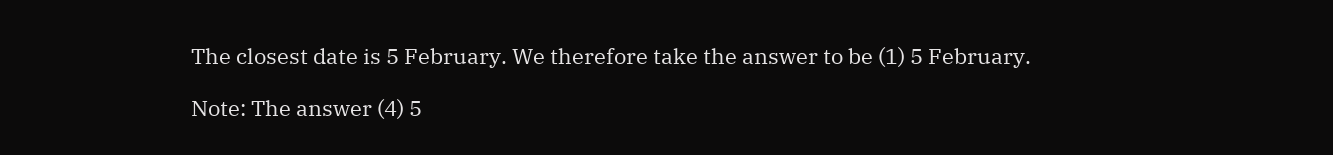The closest date is 5 February. We therefore take the answer to be (1) 5 February.

Note: The answer (4) 5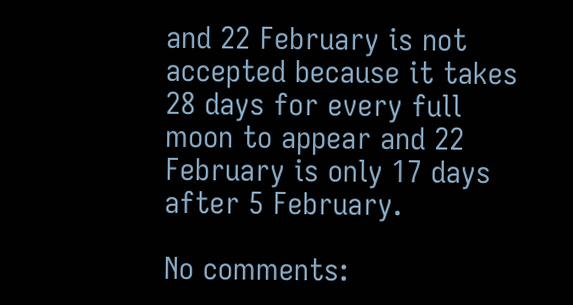and 22 February is not accepted because it takes 28 days for every full moon to appear and 22 February is only 17 days after 5 February.

No comments: